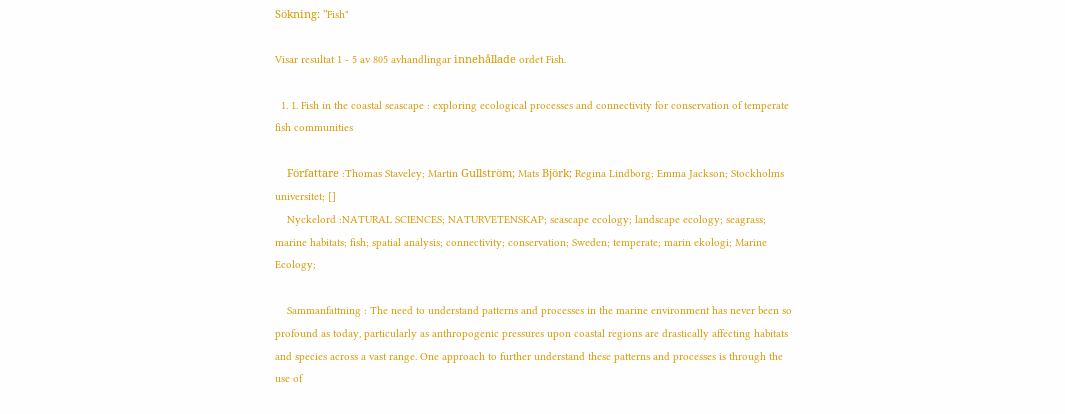Sökning: "Fish"

Visar resultat 1 - 5 av 805 avhandlingar innehållade ordet Fish.

  1. 1. Fish in the coastal seascape : exploring ecological processes and connectivity for conservation of temperate fish communities

    Författare :Thomas Staveley; Martin Gullström; Mats Björk; Regina Lindborg; Emma Jackson; Stockholms universitet; []
    Nyckelord :NATURAL SCIENCES; NATURVETENSKAP; seascape ecology; landscape ecology; seagrass; marine habitats; fish; spatial analysis; connectivity; conservation; Sweden; temperate; marin ekologi; Marine Ecology;

    Sammanfattning : The need to understand patterns and processes in the marine environment has never been so profound as today, particularly as anthropogenic pressures upon coastal regions are drastically affecting habitats and species across a vast range. One approach to further understand these patterns and processes is through the use of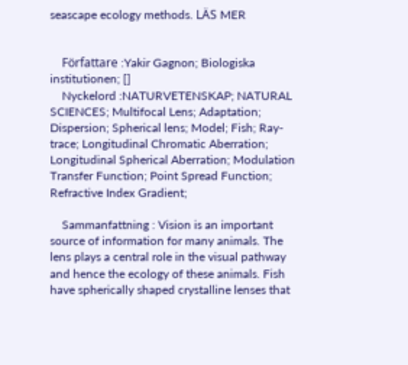seascape ecology methods. LÄS MER


    Författare :Yakir Gagnon; Biologiska institutionen; []
    Nyckelord :NATURVETENSKAP; NATURAL SCIENCES; Multifocal Lens; Adaptation; Dispersion; Spherical lens; Model; Fish; Ray-trace; Longitudinal Chromatic Aberration; Longitudinal Spherical Aberration; Modulation Transfer Function; Point Spread Function; Refractive Index Gradient;

    Sammanfattning : Vision is an important source of information for many animals. The lens plays a central role in the visual pathway and hence the ecology of these animals. Fish have spherically shaped crystalline lenses that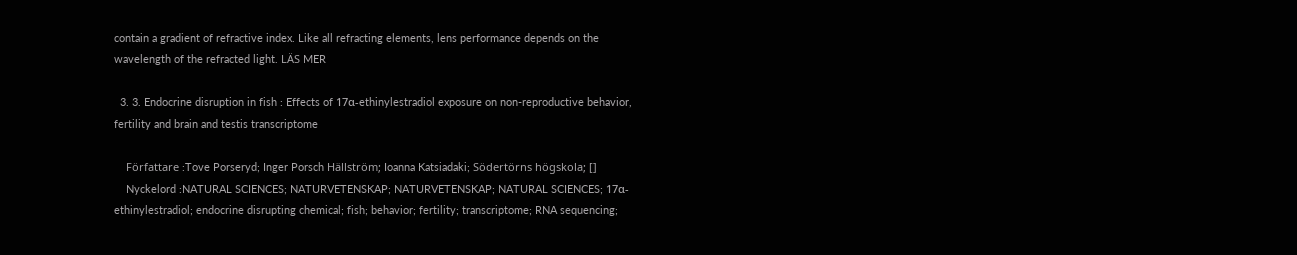contain a gradient of refractive index. Like all refracting elements, lens performance depends on the wavelength of the refracted light. LÄS MER

  3. 3. Endocrine disruption in fish : Effects of 17α-ethinylestradiol exposure on non-reproductive behavior, fertility and brain and testis transcriptome

    Författare :Tove Porseryd; Inger Porsch Hällström; Ioanna Katsiadaki; Södertörns högskola; []
    Nyckelord :NATURAL SCIENCES; NATURVETENSKAP; NATURVETENSKAP; NATURAL SCIENCES; 17α-ethinylestradiol; endocrine disrupting chemical; fish; behavior; fertility; transcriptome; RNA sequencing;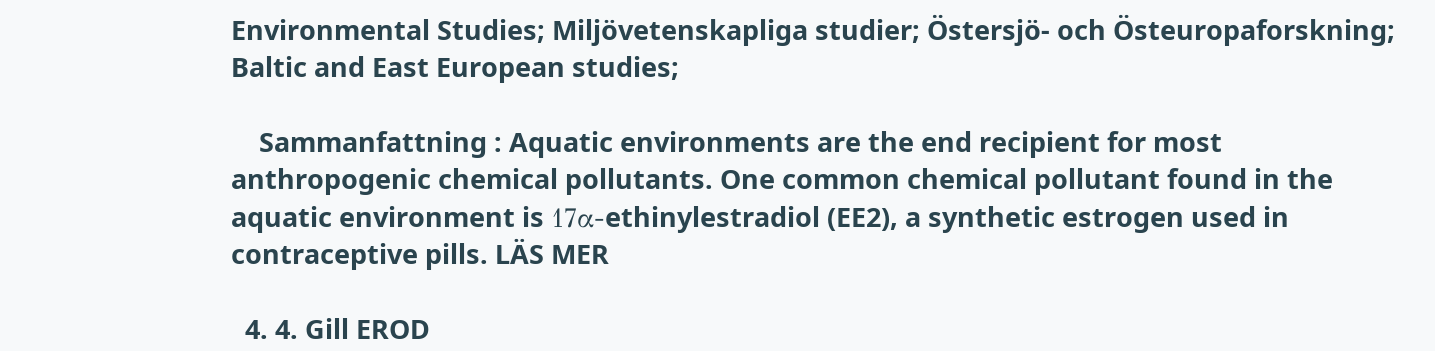Environmental Studies; Miljövetenskapliga studier; Östersjö- och Östeuropaforskning; Baltic and East European studies;

    Sammanfattning : Aquatic environments are the end recipient for most anthropogenic chemical pollutants. One common chemical pollutant found in the aquatic environment is 17α-ethinylestradiol (EE2), a synthetic estrogen used in contraceptive pills. LÄS MER

  4. 4. Gill EROD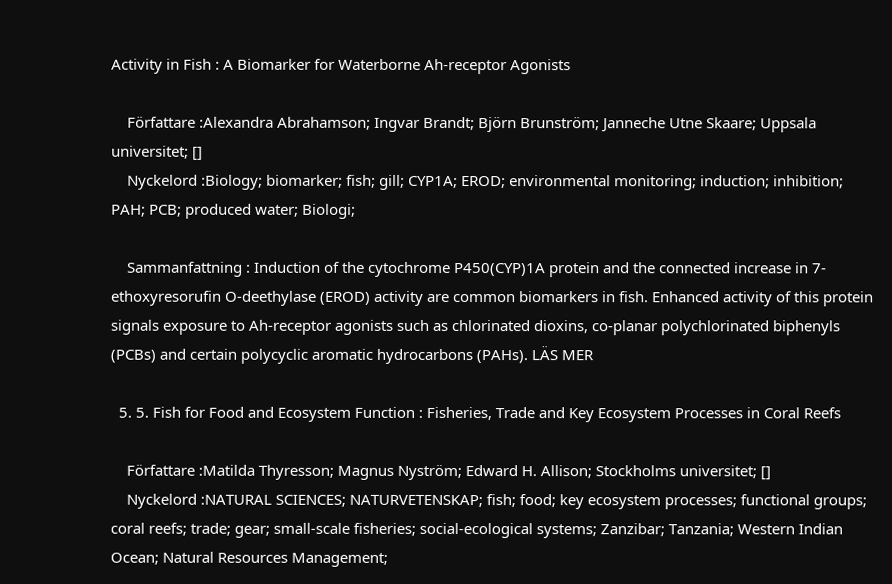Activity in Fish : A Biomarker for Waterborne Ah-receptor Agonists

    Författare :Alexandra Abrahamson; Ingvar Brandt; Björn Brunström; Janneche Utne Skaare; Uppsala universitet; []
    Nyckelord :Biology; biomarker; fish; gill; CYP1A; EROD; environmental monitoring; induction; inhibition; PAH; PCB; produced water; Biologi;

    Sammanfattning : Induction of the cytochrome P450(CYP)1A protein and the connected increase in 7-ethoxyresorufin O-deethylase (EROD) activity are common biomarkers in fish. Enhanced activity of this protein signals exposure to Ah-receptor agonists such as chlorinated dioxins, co-planar polychlorinated biphenyls (PCBs) and certain polycyclic aromatic hydrocarbons (PAHs). LÄS MER

  5. 5. Fish for Food and Ecosystem Function : Fisheries, Trade and Key Ecosystem Processes in Coral Reefs

    Författare :Matilda Thyresson; Magnus Nyström; Edward H. Allison; Stockholms universitet; []
    Nyckelord :NATURAL SCIENCES; NATURVETENSKAP; fish; food; key ecosystem processes; functional groups; coral reefs; trade; gear; small-scale fisheries; social-ecological systems; Zanzibar; Tanzania; Western Indian Ocean; Natural Resources Management;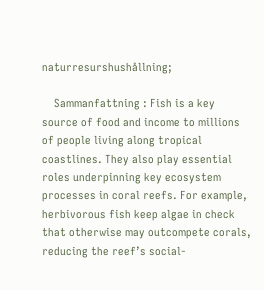naturresurshushållning;

    Sammanfattning : Fish is a key source of food and income to millions of people living along tropical coastlines. They also play essential roles underpinning key ecosystem processes in coral reefs. For example, herbivorous fish keep algae in check that otherwise may outcompete corals, reducing the reef’s social-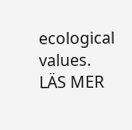ecological values. LÄS MER